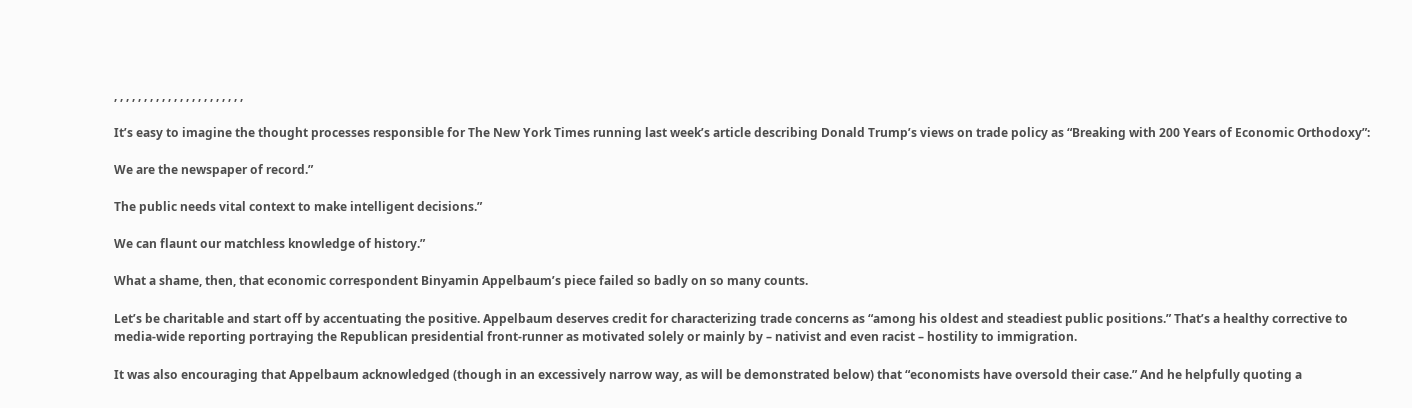, , , , , , , , , , , , , , , , , , , , , ,

It’s easy to imagine the thought processes responsible for The New York Times running last week’s article describing Donald Trump’s views on trade policy as “Breaking with 200 Years of Economic Orthodoxy”:

We are the newspaper of record.”

The public needs vital context to make intelligent decisions.”

We can flaunt our matchless knowledge of history.”

What a shame, then, that economic correspondent Binyamin Appelbaum’s piece failed so badly on so many counts.

Let’s be charitable and start off by accentuating the positive. Appelbaum deserves credit for characterizing trade concerns as “among his oldest and steadiest public positions.” That’s a healthy corrective to media-wide reporting portraying the Republican presidential front-runner as motivated solely or mainly by – nativist and even racist – hostility to immigration.

It was also encouraging that Appelbaum acknowledged (though in an excessively narrow way, as will be demonstrated below) that “economists have oversold their case.” And he helpfully quoting a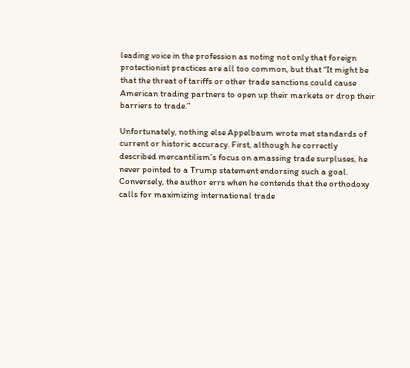leading voice in the profession as noting not only that foreign protectionist practices are all too common, but that “It might be that the threat of tariffs or other trade sanctions could cause American trading partners to open up their markets or drop their barriers to trade.”

Unfortunately, nothing else Appelbaum wrote met standards of current or historic accuracy. First, although he correctly described mercantilism’s focus on amassing trade surpluses, he never pointed to a Trump statement endorsing such a goal. Conversely, the author errs when he contends that the orthodoxy calls for maximizing international trade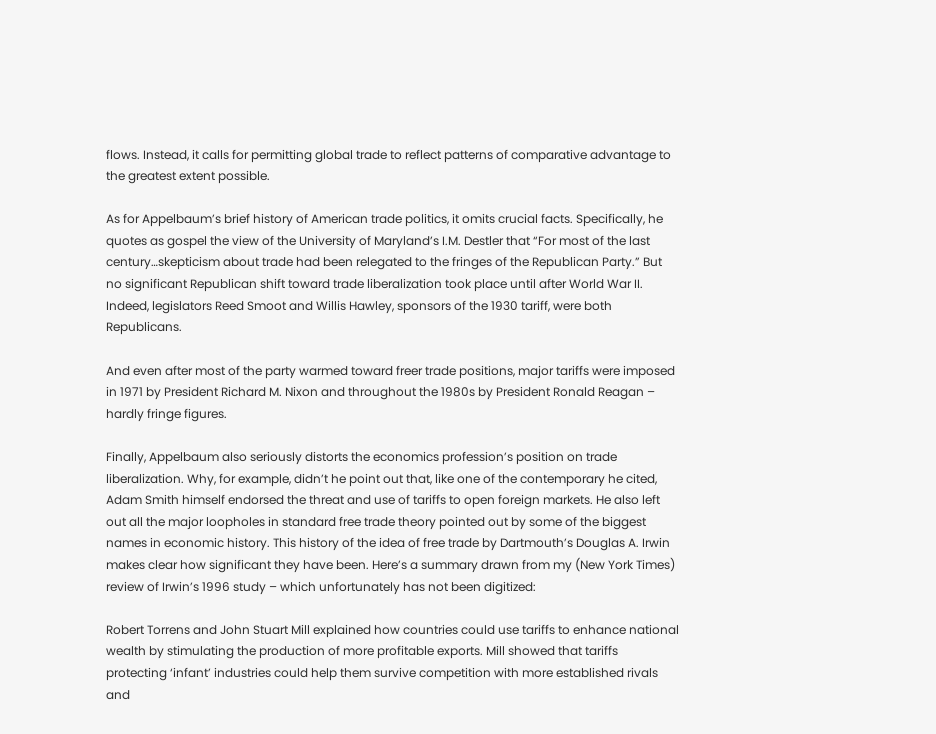flows. Instead, it calls for permitting global trade to reflect patterns of comparative advantage to the greatest extent possible.

As for Appelbaum’s brief history of American trade politics, it omits crucial facts. Specifically, he quotes as gospel the view of the University of Maryland’s I.M. Destler that “For most of the last century…skepticism about trade had been relegated to the fringes of the Republican Party.” But no significant Republican shift toward trade liberalization took place until after World War II. Indeed, legislators Reed Smoot and Willis Hawley, sponsors of the 1930 tariff, were both Republicans.

And even after most of the party warmed toward freer trade positions, major tariffs were imposed in 1971 by President Richard M. Nixon and throughout the 1980s by President Ronald Reagan – hardly fringe figures.

Finally, Appelbaum also seriously distorts the economics profession’s position on trade liberalization. Why, for example, didn’t he point out that, like one of the contemporary he cited, Adam Smith himself endorsed the threat and use of tariffs to open foreign markets. He also left out all the major loopholes in standard free trade theory pointed out by some of the biggest names in economic history. This history of the idea of free trade by Dartmouth’s Douglas A. Irwin makes clear how significant they have been. Here’s a summary drawn from my (New York Times) review of Irwin’s 1996 study – which unfortunately has not been digitized:

Robert Torrens and John Stuart Mill explained how countries could use tariffs to enhance national wealth by stimulating the production of more profitable exports. Mill showed that tariffs protecting ‘infant’ industries could help them survive competition with more established rivals and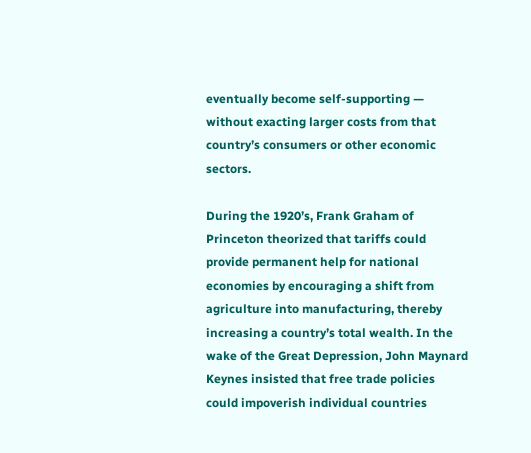eventually become self-supporting — without exacting larger costs from that country’s consumers or other economic sectors.

During the 1920’s, Frank Graham of Princeton theorized that tariffs could provide permanent help for national economies by encouraging a shift from agriculture into manufacturing, thereby increasing a country’s total wealth. In the wake of the Great Depression, John Maynard Keynes insisted that free trade policies could impoverish individual countries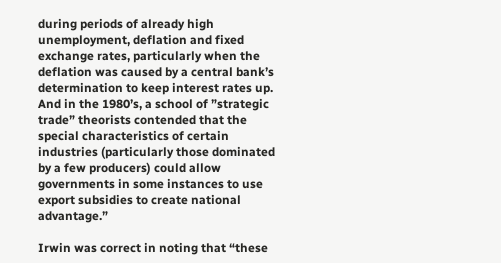during periods of already high unemployment, deflation and fixed exchange rates, particularly when the deflation was caused by a central bank’s determination to keep interest rates up. And in the 1980’s, a school of ”strategic trade” theorists contended that the special characteristics of certain industries (particularly those dominated by a few producers) could allow governments in some instances to use export subsidies to create national advantage.”

Irwin was correct in noting that “these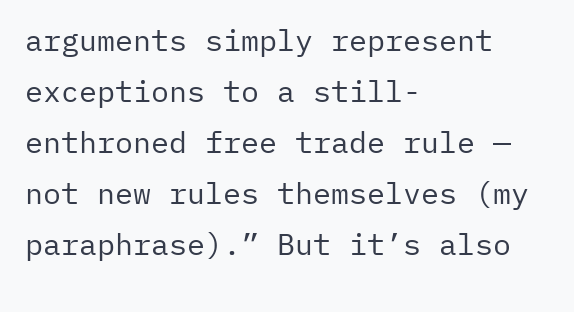arguments simply represent exceptions to a still-enthroned free trade rule — not new rules themselves (my paraphrase).” But it’s also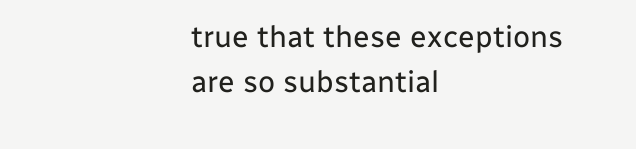true that these exceptions are so substantial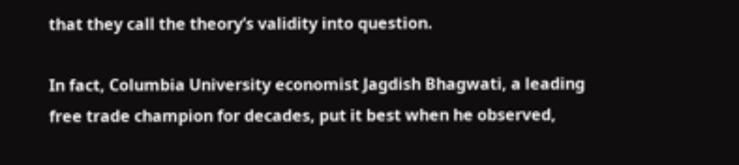that they call the theory’s validity into question.

In fact, Columbia University economist Jagdish Bhagwati, a leading free trade champion for decades, put it best when he observed,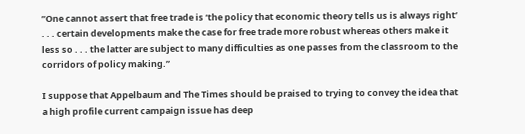”One cannot assert that free trade is ‘the policy that economic theory tells us is always right’ . . . certain developments make the case for free trade more robust whereas others make it less so . . . the latter are subject to many difficulties as one passes from the classroom to the corridors of policy making.”

I suppose that Appelbaum and The Times should be praised to trying to convey the idea that a high profile current campaign issue has deep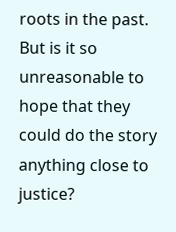roots in the past. But is it so unreasonable to hope that they could do the story anything close to justice?